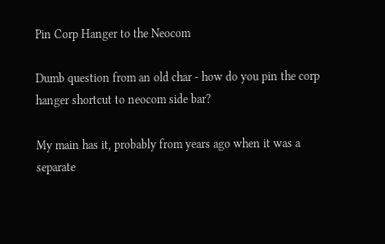Pin Corp Hanger to the Neocom

Dumb question from an old char - how do you pin the corp hanger shortcut to neocom side bar?

My main has it, probably from years ago when it was a separate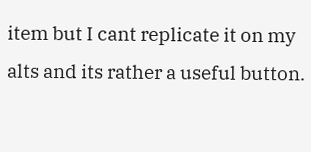item but I cant replicate it on my alts and its rather a useful button.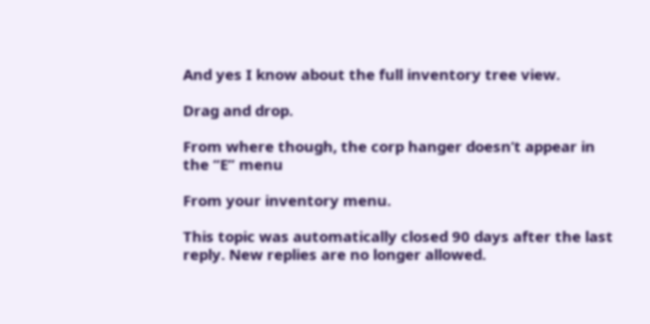And yes I know about the full inventory tree view.

Drag and drop.

From where though, the corp hanger doesn’t appear in the “E” menu

From your inventory menu.

This topic was automatically closed 90 days after the last reply. New replies are no longer allowed.